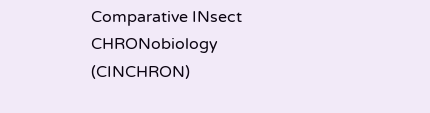Comparative INsect CHRONobiology (CINCHRON)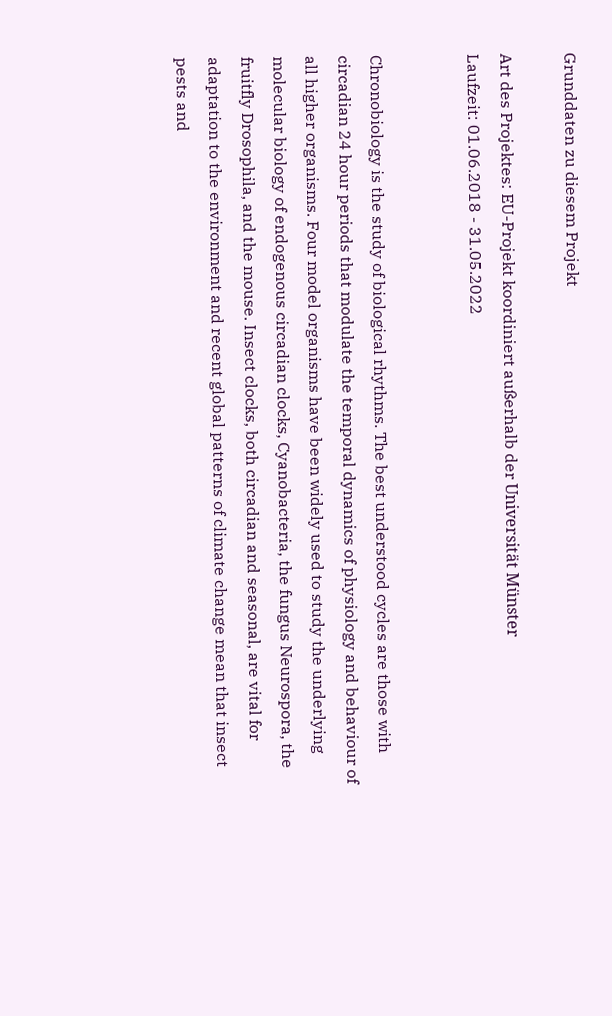Grunddaten zu diesem Projekt

Art des Projektes: EU-Projekt koordiniert außerhalb der Universität Münster
Laufzeit: 01.06.2018 - 31.05.2022


Chronobiology is the study of biological rhythms. The best understood cycles are those with circadian 24 hour periods that modulate the temporal dynamics of physiology and behaviour of all higher organisms. Four model organisms have been widely used to study the underlying molecular biology of endogenous circadian clocks, Cyanobacteria, the fungus Neurospora, the fruitfly Drosophila, and the mouse. Insect clocks, both circadian and seasonal, are vital for adaptation to the environment and recent global patterns of climate change mean that insect pests and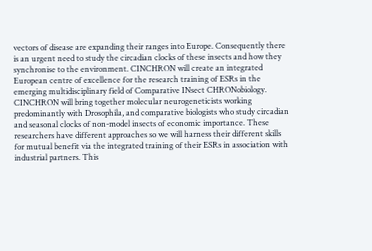vectors of disease are expanding their ranges into Europe. Consequently there is an urgent need to study the circadian clocks of these insects and how they synchronise to the environment. CINCHRON will create an integrated European centre of excellence for the research training of ESRs in the emerging multidisciplinary field of Comparative INsect CHRONobiology. CINCHRON will bring together molecular neurogeneticists working predominantly with Drosophila, and comparative biologists who study circadian and seasonal clocks of non-model insects of economic importance. These researchers have different approaches so we will harness their different skills for mutual benefit via the integrated training of their ESRs in association with industrial partners. This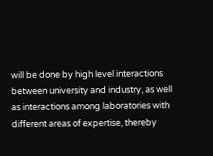will be done by high level interactions between university and industry, as well as interactions among laboratories with different areas of expertise, thereby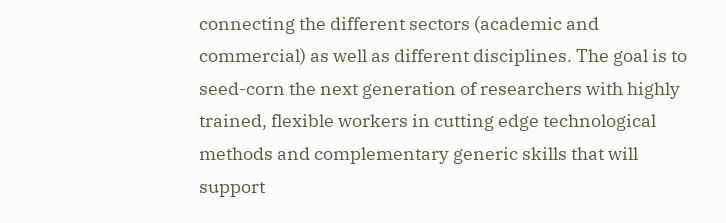connecting the different sectors (academic and commercial) as well as different disciplines. The goal is to seed-corn the next generation of researchers with highly trained, flexible workers in cutting edge technological methods and complementary generic skills that will support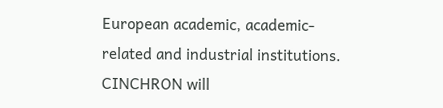European academic, academic-related and industrial institutions. CINCHRON will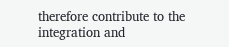therefore contribute to the integration and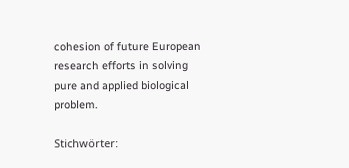cohesion of future European research efforts in solving pure and applied biological problem.

Stichwörter: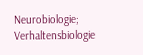Neurobiologie; Verhaltensbiologie